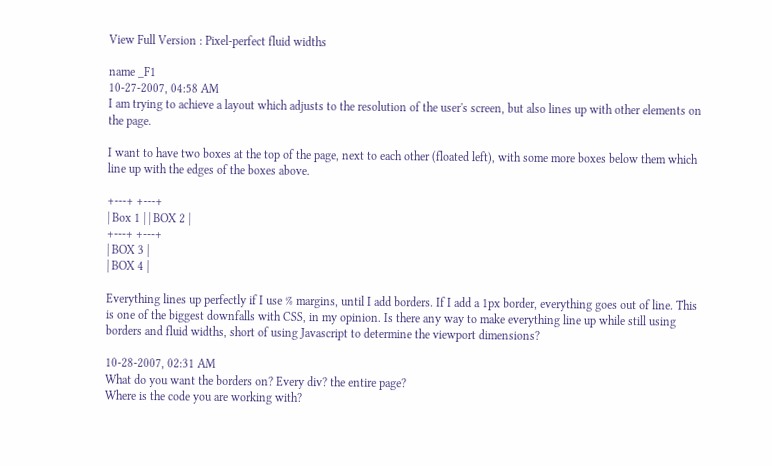View Full Version : Pixel-perfect fluid widths

name _F1
10-27-2007, 04:58 AM
I am trying to achieve a layout which adjusts to the resolution of the user's screen, but also lines up with other elements on the page.

I want to have two boxes at the top of the page, next to each other (floated left), with some more boxes below them which line up with the edges of the boxes above.

+---+ +---+
| Box 1 | | BOX 2 |
+---+ +---+
| BOX 3 |
| BOX 4 |

Everything lines up perfectly if I use % margins, until I add borders. If I add a 1px border, everything goes out of line. This is one of the biggest downfalls with CSS, in my opinion. Is there any way to make everything line up while still using borders and fluid widths, short of using Javascript to determine the viewport dimensions?

10-28-2007, 02:31 AM
What do you want the borders on? Every div? the entire page?
Where is the code you are working with?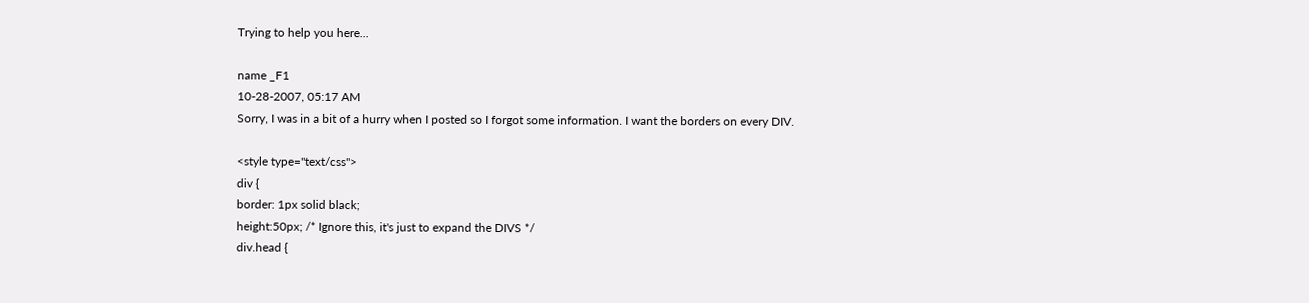Trying to help you here...

name _F1
10-28-2007, 05:17 AM
Sorry, I was in a bit of a hurry when I posted so I forgot some information. I want the borders on every DIV.

<style type="text/css">
div {
border: 1px solid black;
height:50px; /* Ignore this, it's just to expand the DIVS */
div.head {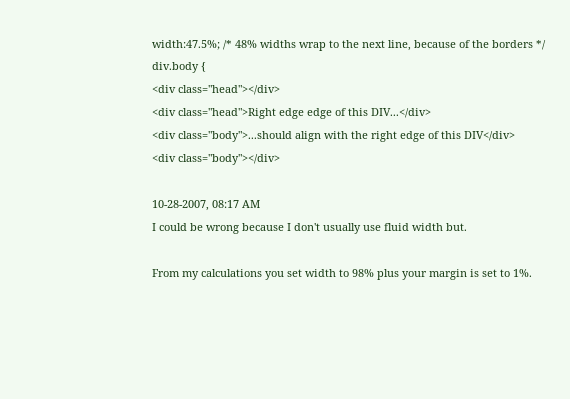width:47.5%; /* 48% widths wrap to the next line, because of the borders */
div.body {
<div class="head"></div>
<div class="head">Right edge edge of this DIV...</div>
<div class="body">...should align with the right edge of this DIV</div>
<div class="body"></div>

10-28-2007, 08:17 AM
I could be wrong because I don't usually use fluid width but.

From my calculations you set width to 98% plus your margin is set to 1%.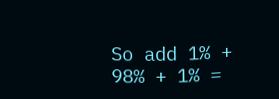So add 1% + 98% + 1% =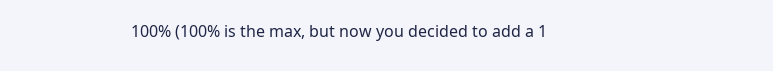100% (100% is the max, but now you decided to add a 1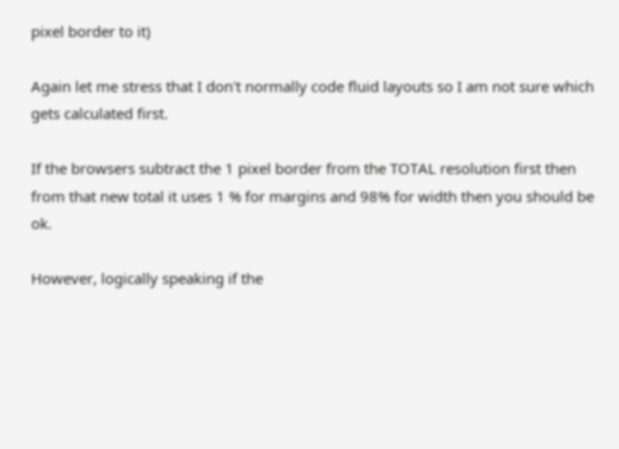pixel border to it)

Again let me stress that I don't normally code fluid layouts so I am not sure which gets calculated first.

If the browsers subtract the 1 pixel border from the TOTAL resolution first then from that new total it uses 1 % for margins and 98% for width then you should be ok.

However, logically speaking if the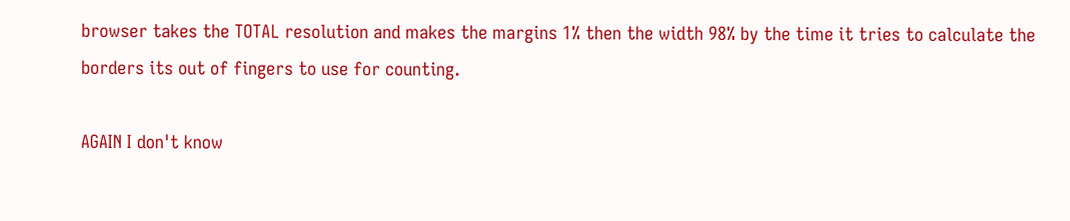browser takes the TOTAL resolution and makes the margins 1% then the width 98% by the time it tries to calculate the borders its out of fingers to use for counting.

AGAIN I don't know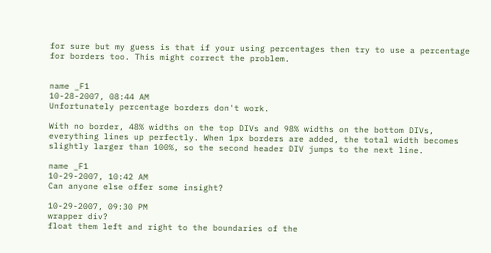for sure but my guess is that if your using percentages then try to use a percentage for borders too. This might correct the problem.


name _F1
10-28-2007, 08:44 AM
Unfortunately percentage borders don't work.

With no border, 48% widths on the top DIVs and 98% widths on the bottom DIVs, everything lines up perfectly. When 1px borders are added, the total width becomes slightly larger than 100%, so the second header DIV jumps to the next line.

name _F1
10-29-2007, 10:42 AM
Can anyone else offer some insight?

10-29-2007, 09:30 PM
wrapper div?
float them left and right to the boundaries of the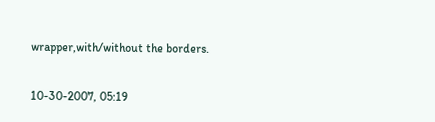wrapper,with/without the borders.

10-30-2007, 05:19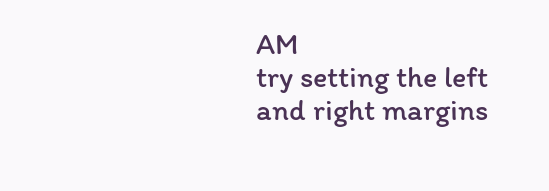AM
try setting the left and right margins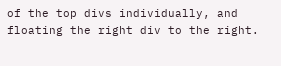of the top divs individually, and floating the right div to the right.